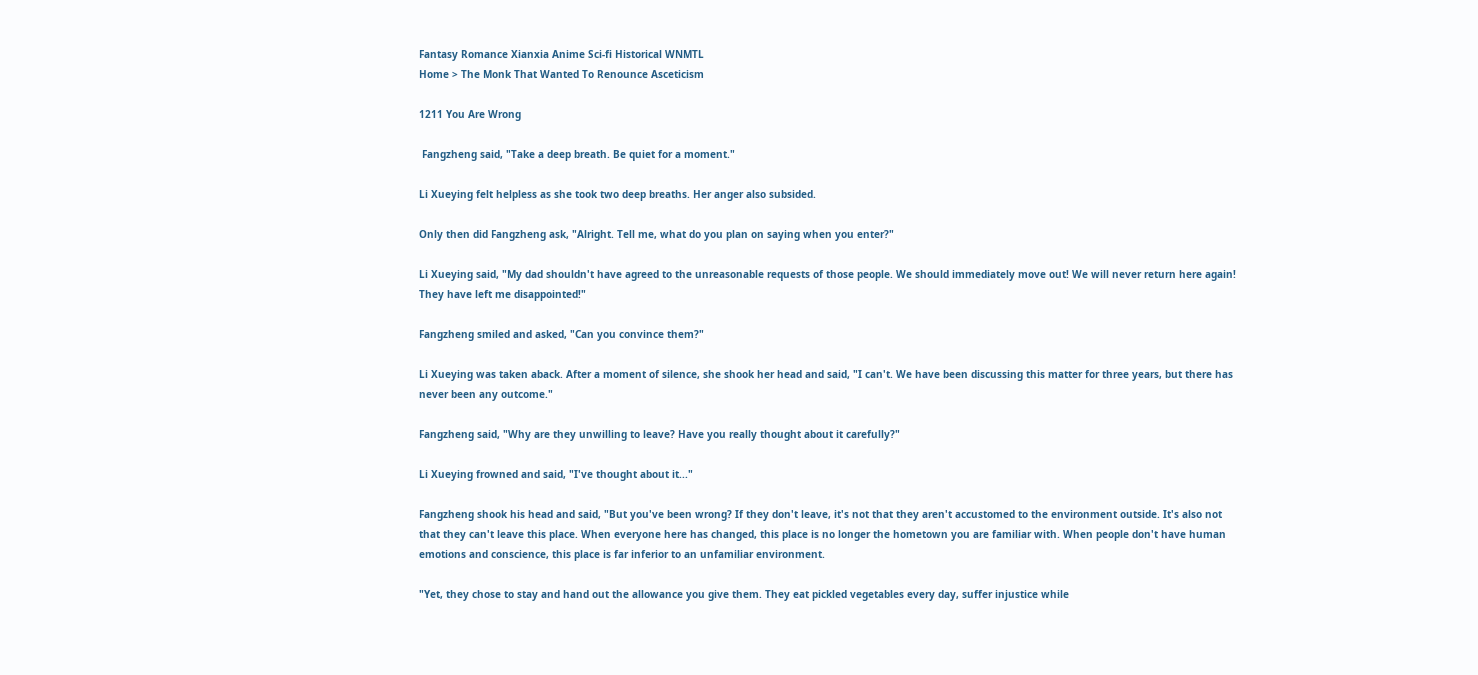Fantasy Romance Xianxia Anime Sci-fi Historical WNMTL
Home > The Monk That Wanted To Renounce Asceticism

1211 You Are Wrong

 Fangzheng said, "Take a deep breath. Be quiet for a moment."

Li Xueying felt helpless as she took two deep breaths. Her anger also subsided.

Only then did Fangzheng ask, "Alright. Tell me, what do you plan on saying when you enter?"

Li Xueying said, "My dad shouldn't have agreed to the unreasonable requests of those people. We should immediately move out! We will never return here again! They have left me disappointed!"

Fangzheng smiled and asked, "Can you convince them?"

Li Xueying was taken aback. After a moment of silence, she shook her head and said, "I can't. We have been discussing this matter for three years, but there has never been any outcome."

Fangzheng said, "Why are they unwilling to leave? Have you really thought about it carefully?"

Li Xueying frowned and said, "I've thought about it..."

Fangzheng shook his head and said, "But you've been wrong? If they don't leave, it's not that they aren't accustomed to the environment outside. It's also not that they can't leave this place. When everyone here has changed, this place is no longer the hometown you are familiar with. When people don't have human emotions and conscience, this place is far inferior to an unfamiliar environment.

"Yet, they chose to stay and hand out the allowance you give them. They eat pickled vegetables every day, suffer injustice while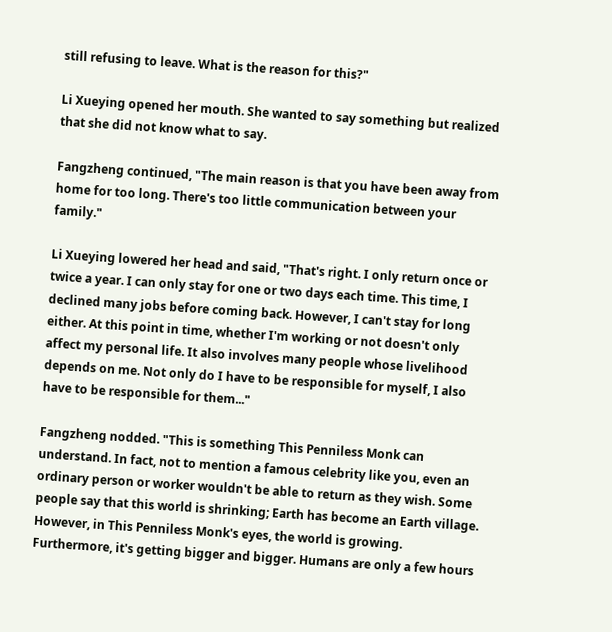still refusing to leave. What is the reason for this?"

Li Xueying opened her mouth. She wanted to say something but realized that she did not know what to say.

Fangzheng continued, "The main reason is that you have been away from home for too long. There's too little communication between your family."

Li Xueying lowered her head and said, "That's right. I only return once or twice a year. I can only stay for one or two days each time. This time, I declined many jobs before coming back. However, I can't stay for long either. At this point in time, whether I'm working or not doesn't only affect my personal life. It also involves many people whose livelihood depends on me. Not only do I have to be responsible for myself, I also have to be responsible for them..."

Fangzheng nodded. "This is something This Penniless Monk can understand. In fact, not to mention a famous celebrity like you, even an ordinary person or worker wouldn't be able to return as they wish. Some people say that this world is shrinking; Earth has become an Earth village. However, in This Penniless Monk's eyes, the world is growing. Furthermore, it's getting bigger and bigger. Humans are only a few hours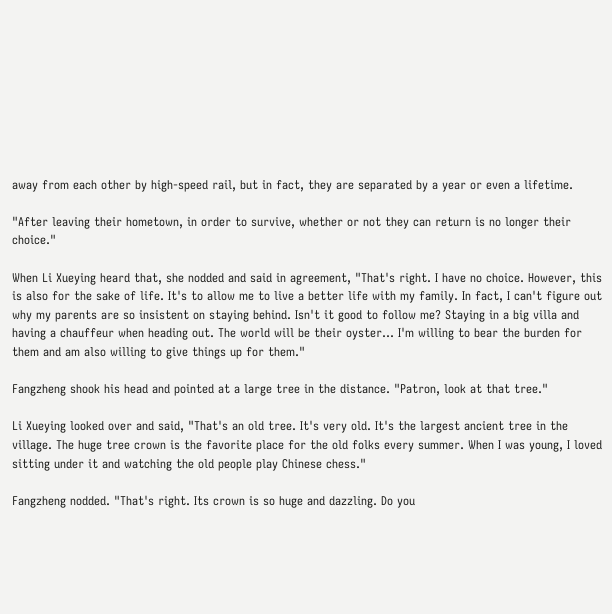away from each other by high-speed rail, but in fact, they are separated by a year or even a lifetime.

"After leaving their hometown, in order to survive, whether or not they can return is no longer their choice."

When Li Xueying heard that, she nodded and said in agreement, "That's right. I have no choice. However, this is also for the sake of life. It's to allow me to live a better life with my family. In fact, I can't figure out why my parents are so insistent on staying behind. Isn't it good to follow me? Staying in a big villa and having a chauffeur when heading out. The world will be their oyster... I'm willing to bear the burden for them and am also willing to give things up for them."

Fangzheng shook his head and pointed at a large tree in the distance. "Patron, look at that tree."

Li Xueying looked over and said, "That's an old tree. It's very old. It's the largest ancient tree in the village. The huge tree crown is the favorite place for the old folks every summer. When I was young, I loved sitting under it and watching the old people play Chinese chess."

Fangzheng nodded. "That's right. Its crown is so huge and dazzling. Do you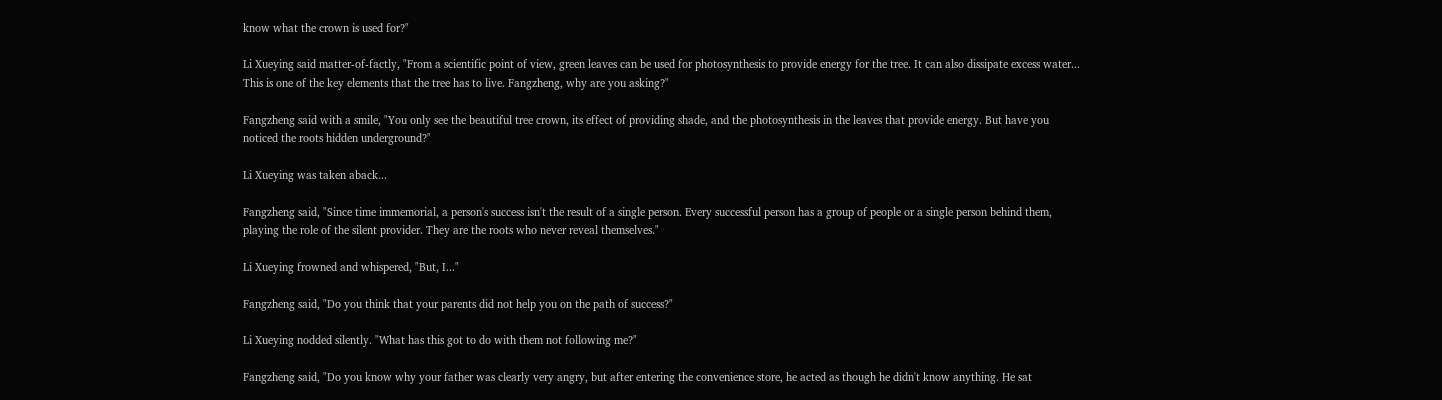know what the crown is used for?"

Li Xueying said matter-of-factly, "From a scientific point of view, green leaves can be used for photosynthesis to provide energy for the tree. It can also dissipate excess water... This is one of the key elements that the tree has to live. Fangzheng, why are you asking?"

Fangzheng said with a smile, "You only see the beautiful tree crown, its effect of providing shade, and the photosynthesis in the leaves that provide energy. But have you noticed the roots hidden underground?"

Li Xueying was taken aback...

Fangzheng said, "Since time immemorial, a person's success isn't the result of a single person. Every successful person has a group of people or a single person behind them, playing the role of the silent provider. They are the roots who never reveal themselves."

Li Xueying frowned and whispered, "But, I..."

Fangzheng said, "Do you think that your parents did not help you on the path of success?"

Li Xueying nodded silently. "What has this got to do with them not following me?"

Fangzheng said, "Do you know why your father was clearly very angry, but after entering the convenience store, he acted as though he didn't know anything. He sat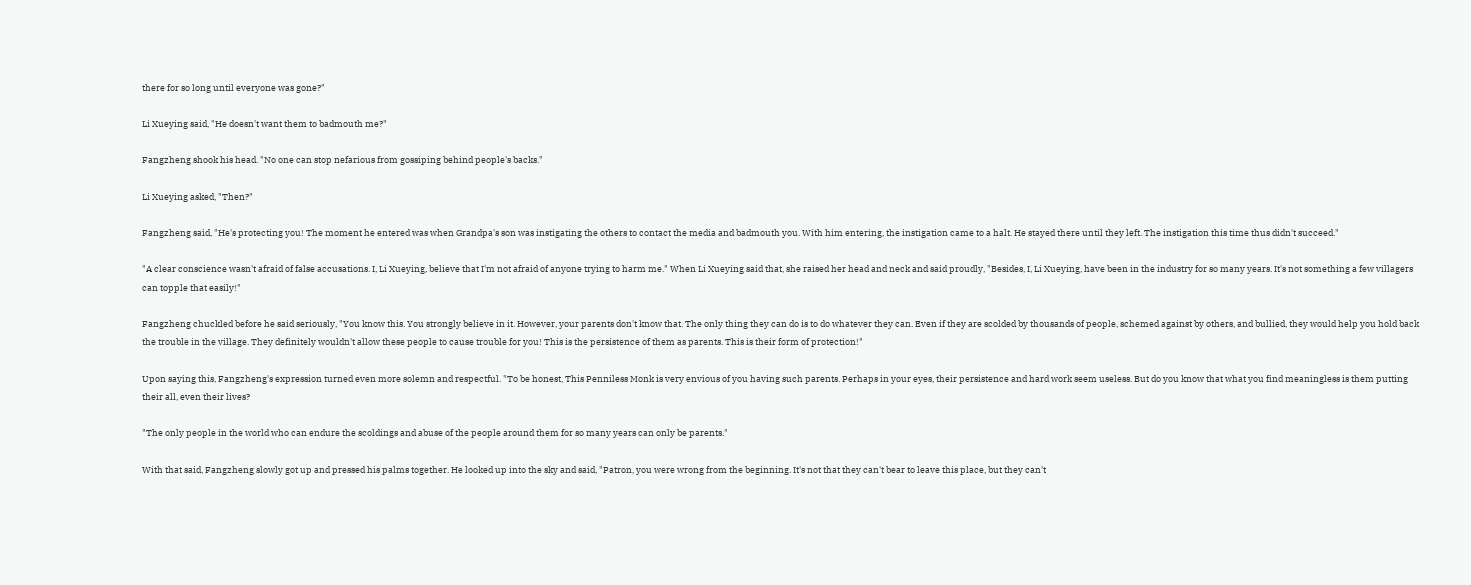there for so long until everyone was gone?"

Li Xueying said, "He doesn't want them to badmouth me?"

Fangzheng shook his head. "No one can stop nefarious from gossiping behind people's backs."

Li Xueying asked, "Then?"

Fangzheng said, "He's protecting you! The moment he entered was when Grandpa's son was instigating the others to contact the media and badmouth you. With him entering, the instigation came to a halt. He stayed there until they left. The instigation this time thus didn't succeed."

"A clear conscience wasn't afraid of false accusations. I, Li Xueying, believe that I'm not afraid of anyone trying to harm me." When Li Xueying said that, she raised her head and neck and said proudly, "Besides, I, Li Xueying, have been in the industry for so many years. It's not something a few villagers can topple that easily!"

Fangzheng chuckled before he said seriously, "You know this. You strongly believe in it. However, your parents don't know that. The only thing they can do is to do whatever they can. Even if they are scolded by thousands of people, schemed against by others, and bullied, they would help you hold back the trouble in the village. They definitely wouldn't allow these people to cause trouble for you! This is the persistence of them as parents. This is their form of protection!"

Upon saying this, Fangzheng's expression turned even more solemn and respectful. "To be honest, This Penniless Monk is very envious of you having such parents. Perhaps in your eyes, their persistence and hard work seem useless. But do you know that what you find meaningless is them putting their all, even their lives?

"The only people in the world who can endure the scoldings and abuse of the people around them for so many years can only be parents."

With that said, Fangzheng slowly got up and pressed his palms together. He looked up into the sky and said, "Patron, you were wrong from the beginning. It's not that they can't bear to leave this place, but they can't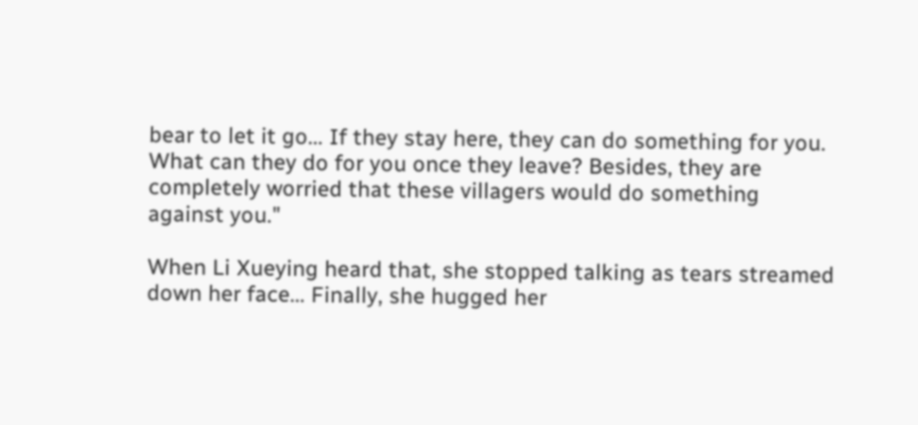bear to let it go... If they stay here, they can do something for you. What can they do for you once they leave? Besides, they are completely worried that these villagers would do something against you."

When Li Xueying heard that, she stopped talking as tears streamed down her face... Finally, she hugged her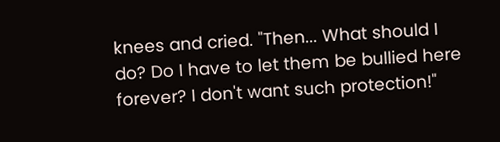knees and cried. "Then... What should I do? Do I have to let them be bullied here forever? I don't want such protection!"